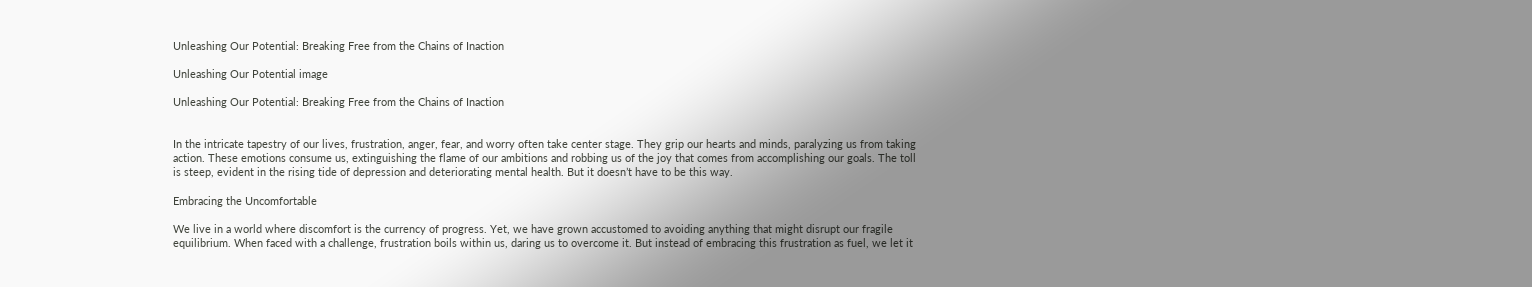Unleashing Our Potential: Breaking Free from the Chains of Inaction

Unleashing Our Potential image

Unleashing Our Potential: Breaking Free from the Chains of Inaction


In the intricate tapestry of our lives, frustration, anger, fear, and worry often take center stage. They grip our hearts and minds, paralyzing us from taking action. These emotions consume us, extinguishing the flame of our ambitions and robbing us of the joy that comes from accomplishing our goals. The toll is steep, evident in the rising tide of depression and deteriorating mental health. But it doesn’t have to be this way.

Embracing the Uncomfortable

We live in a world where discomfort is the currency of progress. Yet, we have grown accustomed to avoiding anything that might disrupt our fragile equilibrium. When faced with a challenge, frustration boils within us, daring us to overcome it. But instead of embracing this frustration as fuel, we let it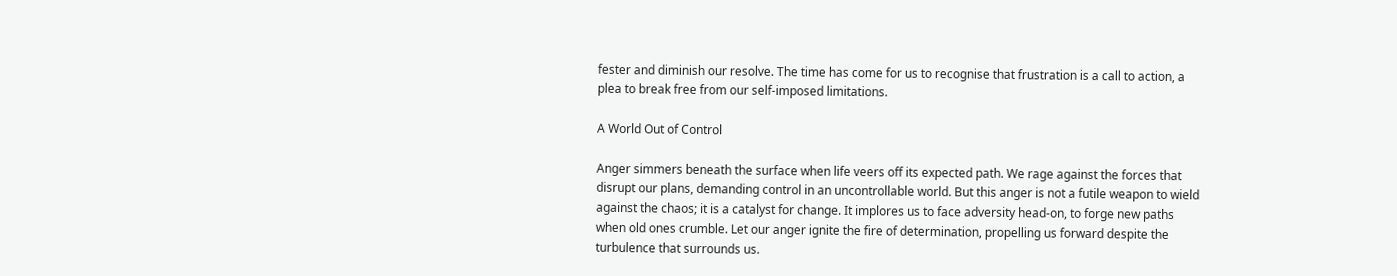fester and diminish our resolve. The time has come for us to recognise that frustration is a call to action, a plea to break free from our self-imposed limitations.

A World Out of Control

Anger simmers beneath the surface when life veers off its expected path. We rage against the forces that disrupt our plans, demanding control in an uncontrollable world. But this anger is not a futile weapon to wield against the chaos; it is a catalyst for change. It implores us to face adversity head-on, to forge new paths when old ones crumble. Let our anger ignite the fire of determination, propelling us forward despite the turbulence that surrounds us.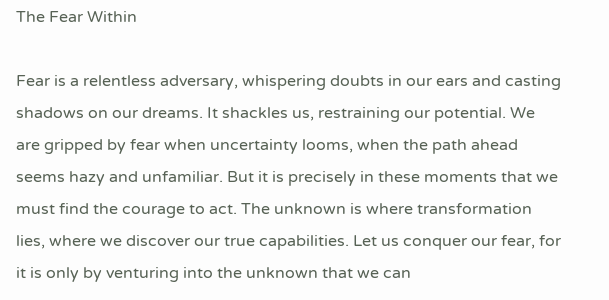The Fear Within

Fear is a relentless adversary, whispering doubts in our ears and casting shadows on our dreams. It shackles us, restraining our potential. We are gripped by fear when uncertainty looms, when the path ahead seems hazy and unfamiliar. But it is precisely in these moments that we must find the courage to act. The unknown is where transformation lies, where we discover our true capabilities. Let us conquer our fear, for it is only by venturing into the unknown that we can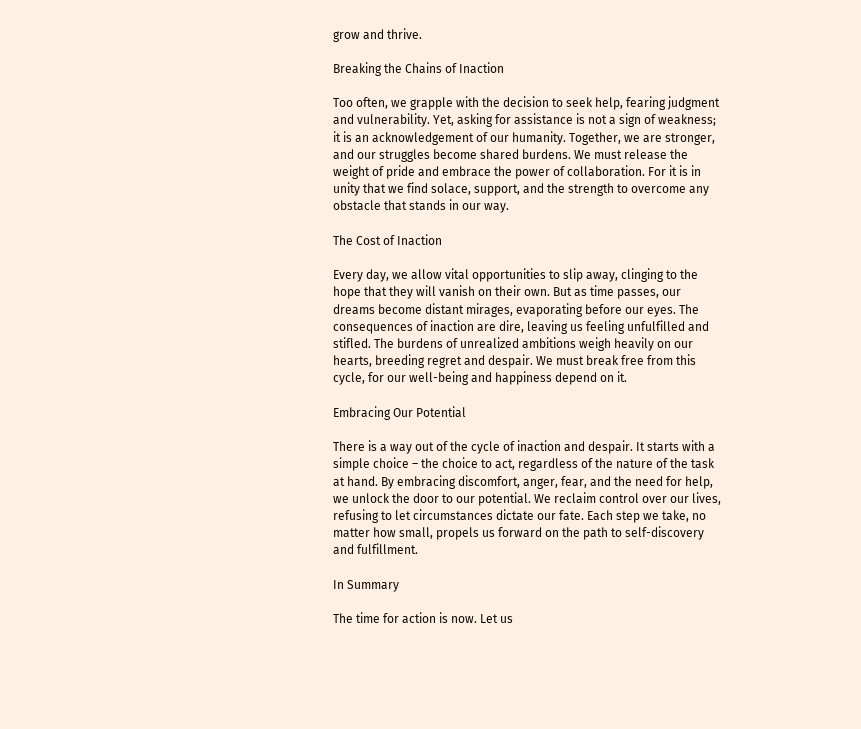grow and thrive.

Breaking the Chains of Inaction

Too often, we grapple with the decision to seek help, fearing judgment and vulnerability. Yet, asking for assistance is not a sign of weakness; it is an acknowledgement of our humanity. Together, we are stronger, and our struggles become shared burdens. We must release the weight of pride and embrace the power of collaboration. For it is in unity that we find solace, support, and the strength to overcome any obstacle that stands in our way.

The Cost of Inaction

Every day, we allow vital opportunities to slip away, clinging to the hope that they will vanish on their own. But as time passes, our dreams become distant mirages, evaporating before our eyes. The consequences of inaction are dire, leaving us feeling unfulfilled and stifled. The burdens of unrealized ambitions weigh heavily on our hearts, breeding regret and despair. We must break free from this cycle, for our well-being and happiness depend on it.

Embracing Our Potential

There is a way out of the cycle of inaction and despair. It starts with a simple choice – the choice to act, regardless of the nature of the task at hand. By embracing discomfort, anger, fear, and the need for help, we unlock the door to our potential. We reclaim control over our lives, refusing to let circumstances dictate our fate. Each step we take, no matter how small, propels us forward on the path to self-discovery and fulfillment.

In Summary

The time for action is now. Let us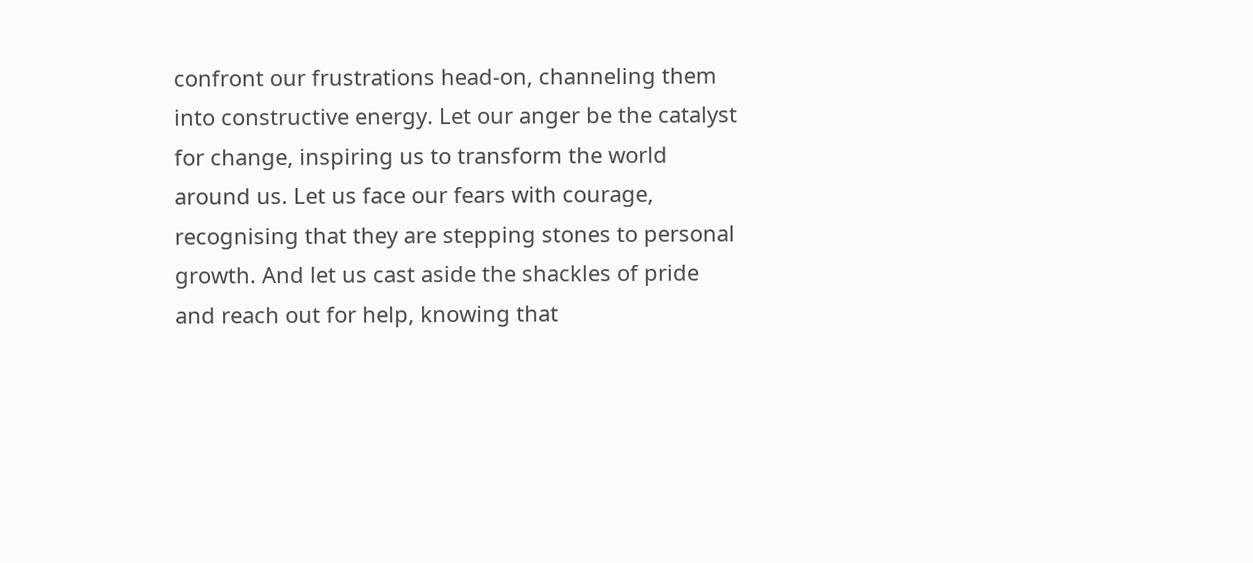confront our frustrations head-on, channeling them into constructive energy. Let our anger be the catalyst for change, inspiring us to transform the world around us. Let us face our fears with courage, recognising that they are stepping stones to personal growth. And let us cast aside the shackles of pride and reach out for help, knowing that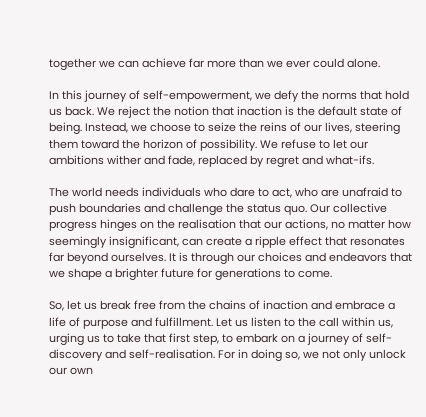together we can achieve far more than we ever could alone.

In this journey of self-empowerment, we defy the norms that hold us back. We reject the notion that inaction is the default state of being. Instead, we choose to seize the reins of our lives, steering them toward the horizon of possibility. We refuse to let our ambitions wither and fade, replaced by regret and what-ifs.

The world needs individuals who dare to act, who are unafraid to push boundaries and challenge the status quo. Our collective progress hinges on the realisation that our actions, no matter how seemingly insignificant, can create a ripple effect that resonates far beyond ourselves. It is through our choices and endeavors that we shape a brighter future for generations to come.

So, let us break free from the chains of inaction and embrace a life of purpose and fulfillment. Let us listen to the call within us, urging us to take that first step, to embark on a journey of self-discovery and self-realisation. For in doing so, we not only unlock our own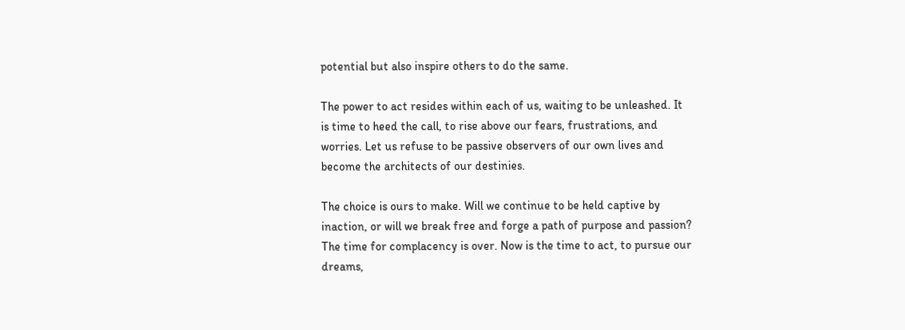potential but also inspire others to do the same.

The power to act resides within each of us, waiting to be unleashed. It is time to heed the call, to rise above our fears, frustrations, and worries. Let us refuse to be passive observers of our own lives and become the architects of our destinies.

The choice is ours to make. Will we continue to be held captive by inaction, or will we break free and forge a path of purpose and passion? The time for complacency is over. Now is the time to act, to pursue our dreams,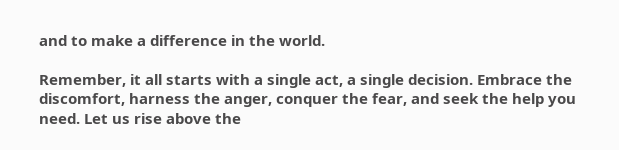and to make a difference in the world.

Remember, it all starts with a single act, a single decision. Embrace the discomfort, harness the anger, conquer the fear, and seek the help you need. Let us rise above the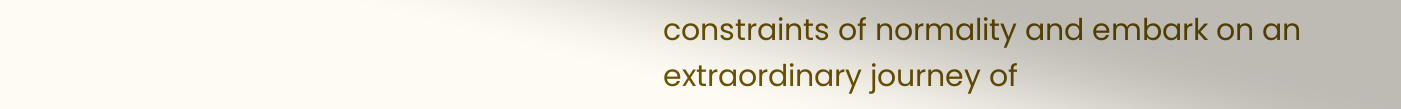constraints of normality and embark on an extraordinary journey of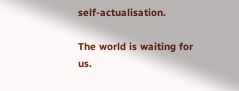self-actualisation.

The world is waiting for us.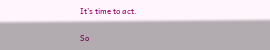It’s time to act.

So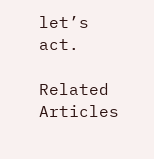let’s act.

Related Articles